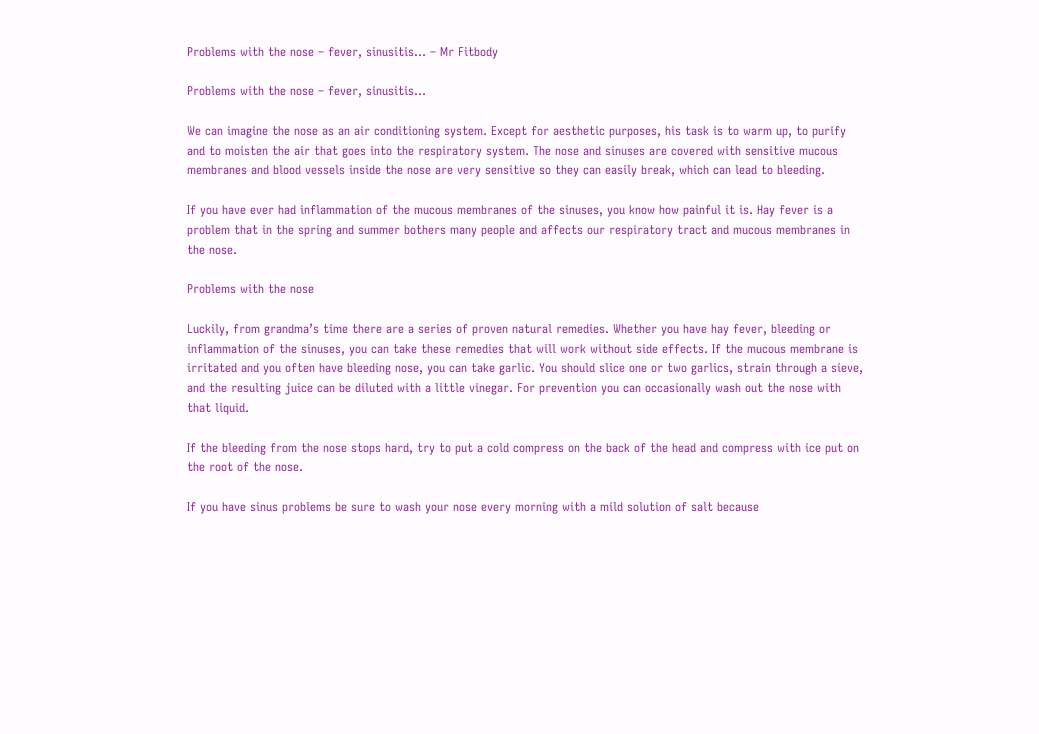Problems with the nose – fever, sinusitis… – Mr Fitbody

Problems with the nose – fever, sinusitis…

We can imagine the nose as an air conditioning system. Except for aesthetic purposes, his task is to warm up, to purify and to moisten the air that goes into the respiratory system. The nose and sinuses are covered with sensitive mucous membranes and blood vessels inside the nose are very sensitive so they can easily break, which can lead to bleeding.

If you have ever had inflammation of the mucous membranes of the sinuses, you know how painful it is. Hay fever is a problem that in the spring and summer bothers many people and affects our respiratory tract and mucous membranes in the nose.

Problems with the nose

Luckily, from grandma’s time there are a series of proven natural remedies. Whether you have hay fever, bleeding or inflammation of the sinuses, you can take these remedies that will work without side effects. If the mucous membrane is irritated and you often have bleeding nose, you can take garlic. You should slice one or two garlics, strain through a sieve, and the resulting juice can be diluted with a little vinegar. For prevention you can occasionally wash out the nose with that liquid.

If the bleeding from the nose stops hard, try to put a cold compress on the back of the head and compress with ice put on the root of the nose.

If you have sinus problems be sure to wash your nose every morning with a mild solution of salt because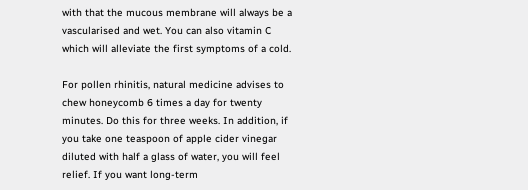with that the mucous membrane will always be a vascularised and wet. You can also vitamin C which will alleviate the first symptoms of a cold.

For pollen rhinitis, natural medicine advises to chew honeycomb 6 times a day for twenty minutes. Do this for three weeks. In addition, if you take one teaspoon of apple cider vinegar diluted with half a glass of water, you will feel relief. If you want long-term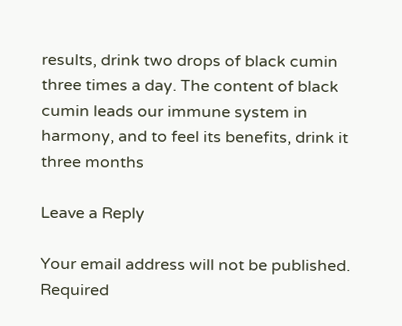results, drink two drops of black cumin three times a day. The content of black cumin leads our immune system in harmony, and to feel its benefits, drink it three months

Leave a Reply

Your email address will not be published. Required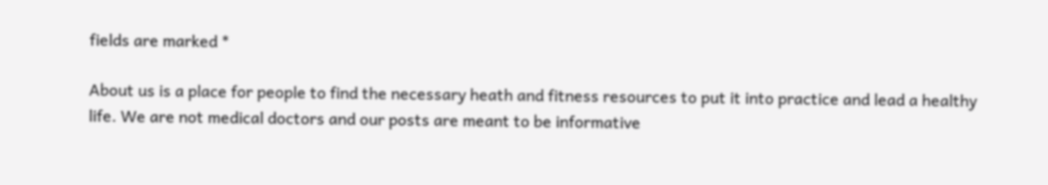fields are marked *

About us is a place for people to find the necessary heath and fitness resources to put it into practice and lead a healthy life. We are not medical doctors and our posts are meant to be informative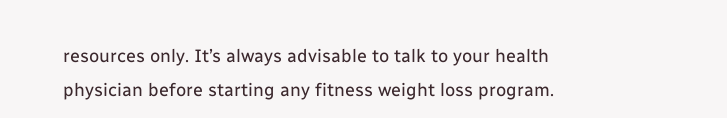resources only. It’s always advisable to talk to your health physician before starting any fitness weight loss program.